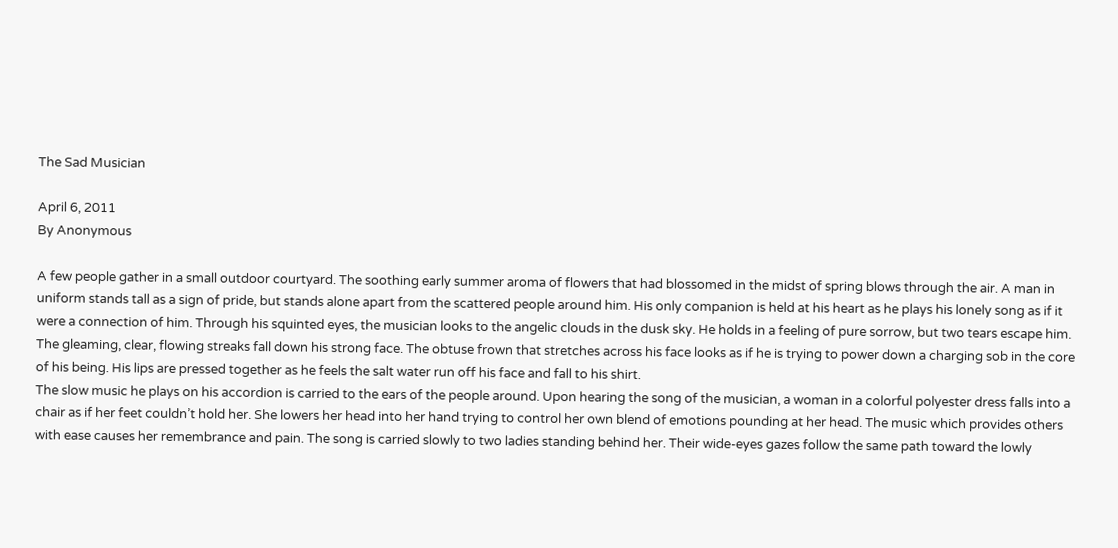The Sad Musician

April 6, 2011
By Anonymous

A few people gather in a small outdoor courtyard. The soothing early summer aroma of flowers that had blossomed in the midst of spring blows through the air. A man in uniform stands tall as a sign of pride, but stands alone apart from the scattered people around him. His only companion is held at his heart as he plays his lonely song as if it were a connection of him. Through his squinted eyes, the musician looks to the angelic clouds in the dusk sky. He holds in a feeling of pure sorrow, but two tears escape him. The gleaming, clear, flowing streaks fall down his strong face. The obtuse frown that stretches across his face looks as if he is trying to power down a charging sob in the core of his being. His lips are pressed together as he feels the salt water run off his face and fall to his shirt.
The slow music he plays on his accordion is carried to the ears of the people around. Upon hearing the song of the musician, a woman in a colorful polyester dress falls into a chair as if her feet couldn’t hold her. She lowers her head into her hand trying to control her own blend of emotions pounding at her head. The music which provides others with ease causes her remembrance and pain. The song is carried slowly to two ladies standing behind her. Their wide-eyes gazes follow the same path toward the lowly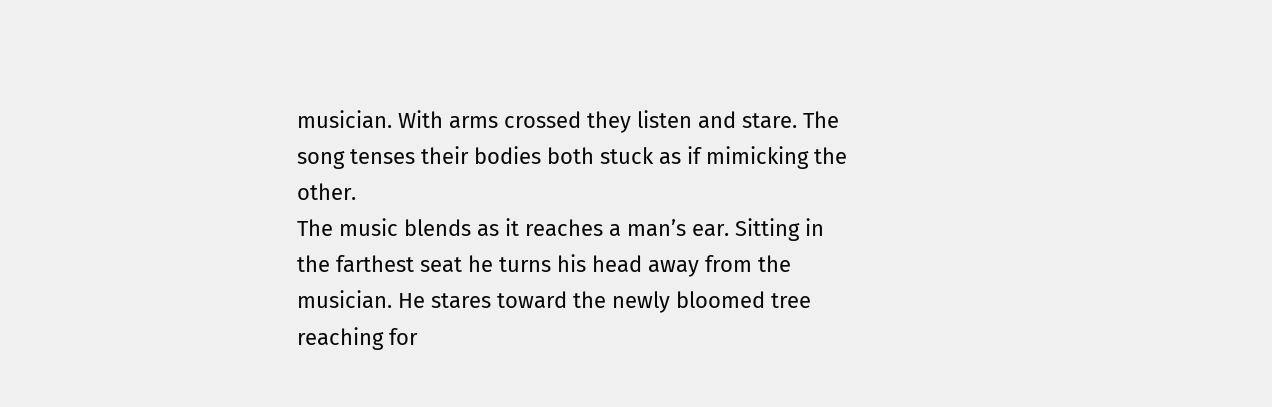musician. With arms crossed they listen and stare. The song tenses their bodies both stuck as if mimicking the other.
The music blends as it reaches a man’s ear. Sitting in the farthest seat he turns his head away from the musician. He stares toward the newly bloomed tree reaching for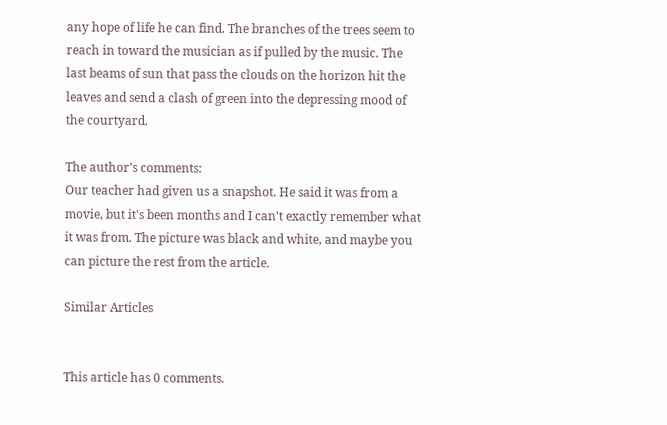any hope of life he can find. The branches of the trees seem to reach in toward the musician as if pulled by the music. The last beams of sun that pass the clouds on the horizon hit the leaves and send a clash of green into the depressing mood of the courtyard.

The author's comments:
Our teacher had given us a snapshot. He said it was from a movie, but it's been months and I can't exactly remember what it was from. The picture was black and white, and maybe you can picture the rest from the article.

Similar Articles


This article has 0 comments.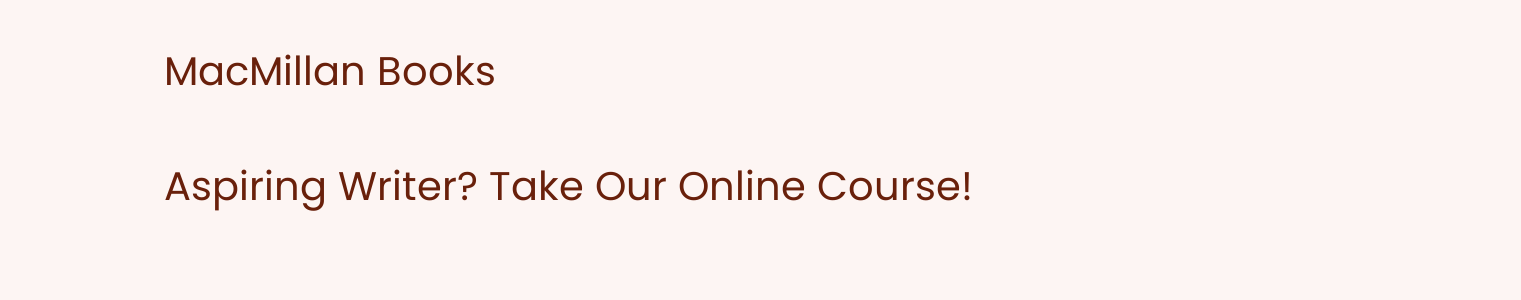MacMillan Books

Aspiring Writer? Take Our Online Course!